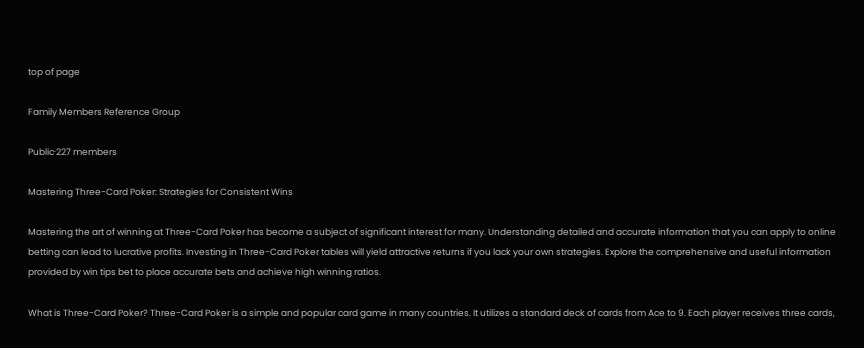top of page

Family Members Reference Group

Public·227 members

Mastering Three-Card Poker: Strategies for Consistent Wins

Mastering the art of winning at Three-Card Poker has become a subject of significant interest for many. Understanding detailed and accurate information that you can apply to online betting can lead to lucrative profits. Investing in Three-Card Poker tables will yield attractive returns if you lack your own strategies. Explore the comprehensive and useful information provided by win tips bet to place accurate bets and achieve high winning ratios.

What is Three-Card Poker? Three-Card Poker is a simple and popular card game in many countries. It utilizes a standard deck of cards from Ace to 9. Each player receives three cards,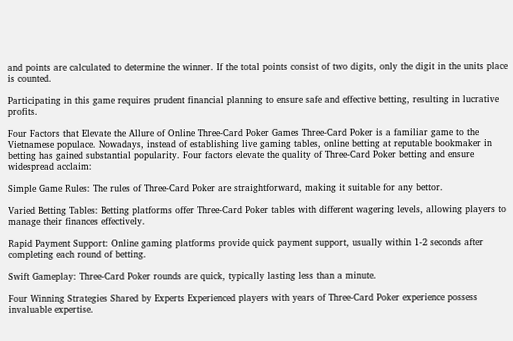and points are calculated to determine the winner. If the total points consist of two digits, only the digit in the units place is counted.

Participating in this game requires prudent financial planning to ensure safe and effective betting, resulting in lucrative profits.

Four Factors that Elevate the Allure of Online Three-Card Poker Games Three-Card Poker is a familiar game to the Vietnamese populace. Nowadays, instead of establishing live gaming tables, online betting at reputable bookmaker in betting has gained substantial popularity. Four factors elevate the quality of Three-Card Poker betting and ensure widespread acclaim:

Simple Game Rules: The rules of Three-Card Poker are straightforward, making it suitable for any bettor.

Varied Betting Tables: Betting platforms offer Three-Card Poker tables with different wagering levels, allowing players to manage their finances effectively.

Rapid Payment Support: Online gaming platforms provide quick payment support, usually within 1-2 seconds after completing each round of betting.

Swift Gameplay: Three-Card Poker rounds are quick, typically lasting less than a minute.

Four Winning Strategies Shared by Experts Experienced players with years of Three-Card Poker experience possess invaluable expertise.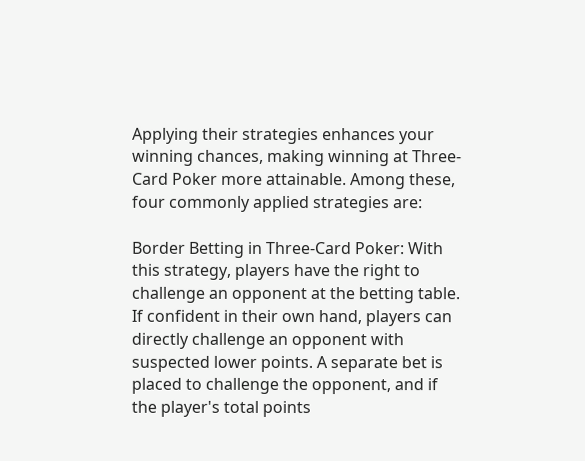Applying their strategies enhances your winning chances, making winning at Three-Card Poker more attainable. Among these, four commonly applied strategies are:

Border Betting in Three-Card Poker: With this strategy, players have the right to challenge an opponent at the betting table. If confident in their own hand, players can directly challenge an opponent with suspected lower points. A separate bet is placed to challenge the opponent, and if the player's total points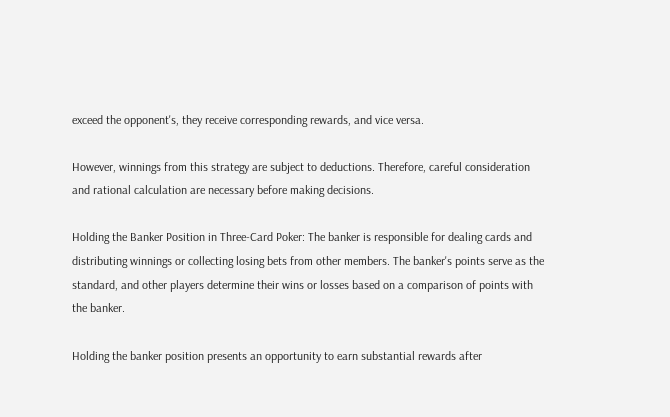exceed the opponent's, they receive corresponding rewards, and vice versa.

However, winnings from this strategy are subject to deductions. Therefore, careful consideration and rational calculation are necessary before making decisions.

Holding the Banker Position in Three-Card Poker: The banker is responsible for dealing cards and distributing winnings or collecting losing bets from other members. The banker's points serve as the standard, and other players determine their wins or losses based on a comparison of points with the banker.

Holding the banker position presents an opportunity to earn substantial rewards after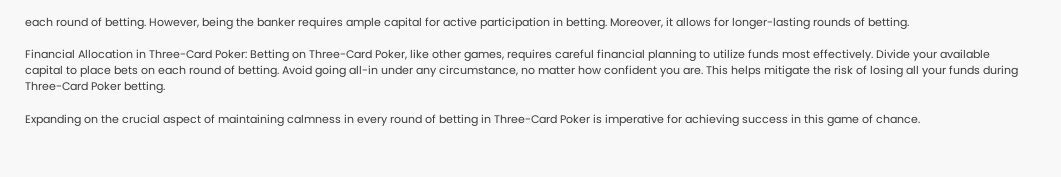each round of betting. However, being the banker requires ample capital for active participation in betting. Moreover, it allows for longer-lasting rounds of betting.

Financial Allocation in Three-Card Poker: Betting on Three-Card Poker, like other games, requires careful financial planning to utilize funds most effectively. Divide your available capital to place bets on each round of betting. Avoid going all-in under any circumstance, no matter how confident you are. This helps mitigate the risk of losing all your funds during Three-Card Poker betting.

Expanding on the crucial aspect of maintaining calmness in every round of betting in Three-Card Poker is imperative for achieving success in this game of chance.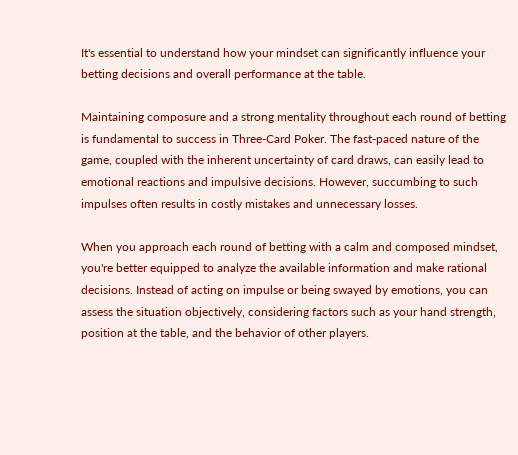It's essential to understand how your mindset can significantly influence your betting decisions and overall performance at the table.

Maintaining composure and a strong mentality throughout each round of betting is fundamental to success in Three-Card Poker. The fast-paced nature of the game, coupled with the inherent uncertainty of card draws, can easily lead to emotional reactions and impulsive decisions. However, succumbing to such impulses often results in costly mistakes and unnecessary losses.

When you approach each round of betting with a calm and composed mindset, you're better equipped to analyze the available information and make rational decisions. Instead of acting on impulse or being swayed by emotions, you can assess the situation objectively, considering factors such as your hand strength, position at the table, and the behavior of other players.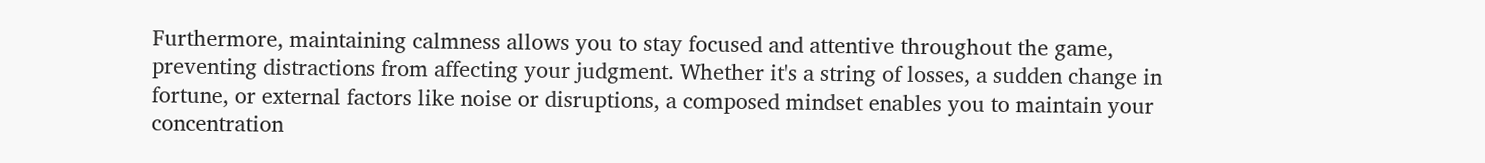Furthermore, maintaining calmness allows you to stay focused and attentive throughout the game, preventing distractions from affecting your judgment. Whether it's a string of losses, a sudden change in fortune, or external factors like noise or disruptions, a composed mindset enables you to maintain your concentration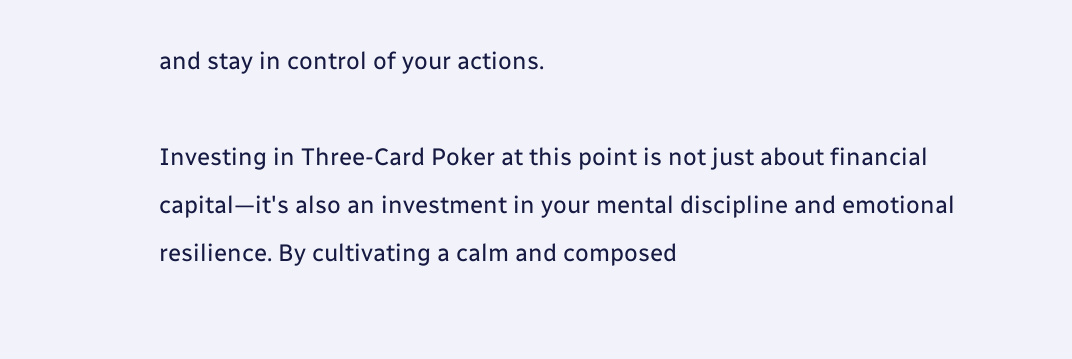and stay in control of your actions.

Investing in Three-Card Poker at this point is not just about financial capital—it's also an investment in your mental discipline and emotional resilience. By cultivating a calm and composed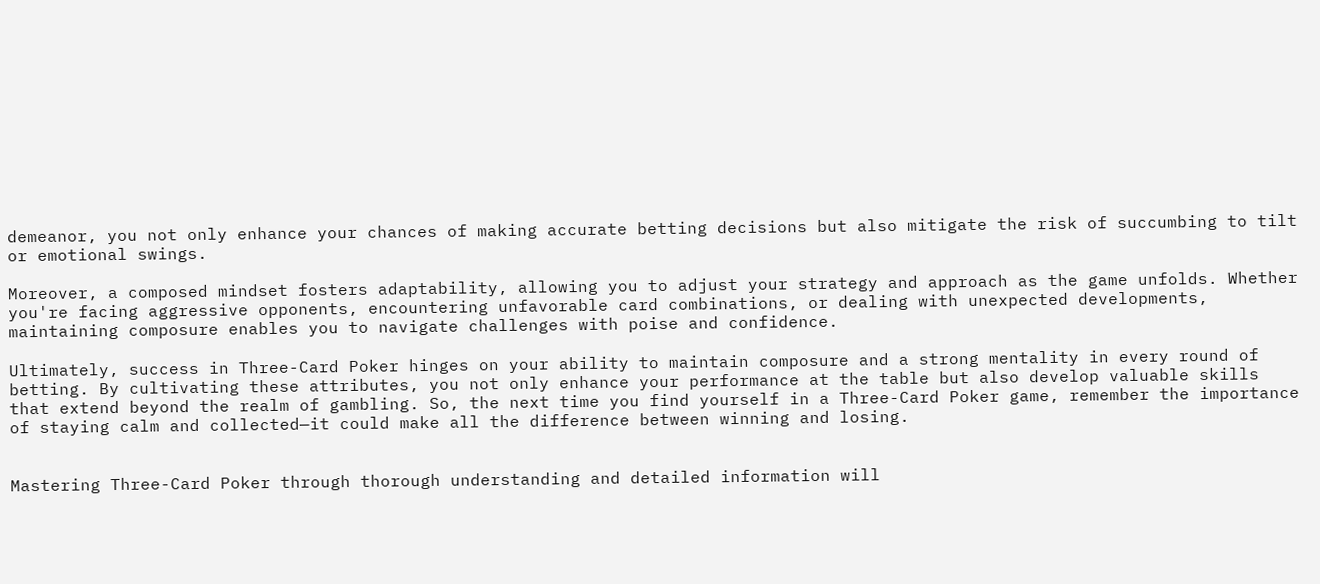demeanor, you not only enhance your chances of making accurate betting decisions but also mitigate the risk of succumbing to tilt or emotional swings.

Moreover, a composed mindset fosters adaptability, allowing you to adjust your strategy and approach as the game unfolds. Whether you're facing aggressive opponents, encountering unfavorable card combinations, or dealing with unexpected developments, maintaining composure enables you to navigate challenges with poise and confidence.

Ultimately, success in Three-Card Poker hinges on your ability to maintain composure and a strong mentality in every round of betting. By cultivating these attributes, you not only enhance your performance at the table but also develop valuable skills that extend beyond the realm of gambling. So, the next time you find yourself in a Three-Card Poker game, remember the importance of staying calm and collected—it could make all the difference between winning and losing.


Mastering Three-Card Poker through thorough understanding and detailed information will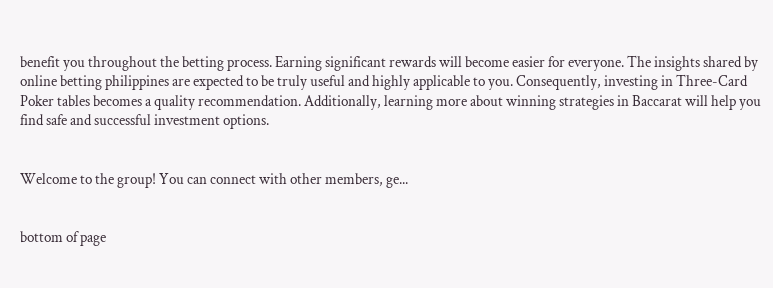benefit you throughout the betting process. Earning significant rewards will become easier for everyone. The insights shared by online betting philippines are expected to be truly useful and highly applicable to you. Consequently, investing in Three-Card Poker tables becomes a quality recommendation. Additionally, learning more about winning strategies in Baccarat will help you find safe and successful investment options.


Welcome to the group! You can connect with other members, ge...


bottom of page